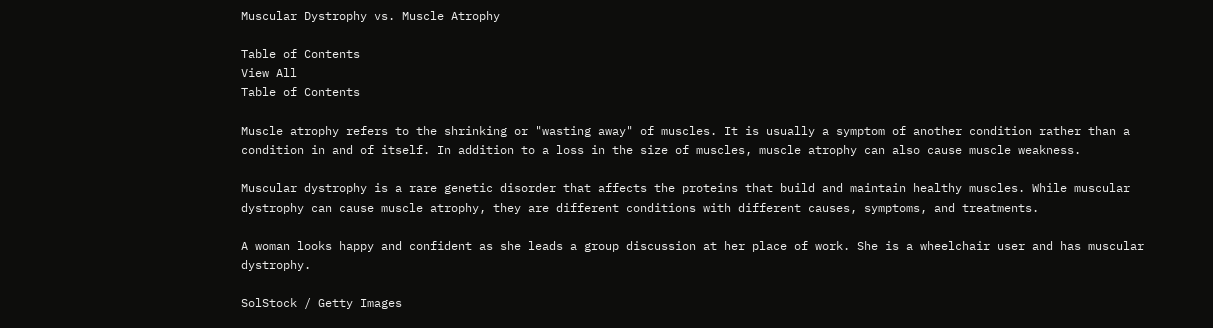Muscular Dystrophy vs. Muscle Atrophy

Table of Contents
View All
Table of Contents

Muscle atrophy refers to the shrinking or "wasting away" of muscles. It is usually a symptom of another condition rather than a condition in and of itself. In addition to a loss in the size of muscles, muscle atrophy can also cause muscle weakness.

Muscular dystrophy is a rare genetic disorder that affects the proteins that build and maintain healthy muscles. While muscular dystrophy can cause muscle atrophy, they are different conditions with different causes, symptoms, and treatments.

A woman looks happy and confident as she leads a group discussion at her place of work. She is a wheelchair user and has muscular dystrophy.

SolStock / Getty Images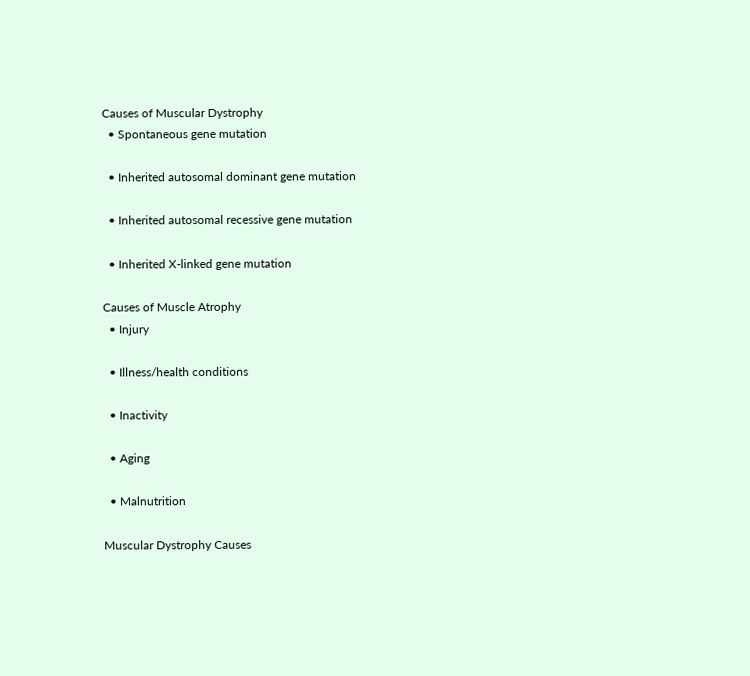Causes of Muscular Dystrophy
  • Spontaneous gene mutation

  • Inherited autosomal dominant gene mutation

  • Inherited autosomal recessive gene mutation

  • Inherited X-linked gene mutation

Causes of Muscle Atrophy
  • Injury

  • Illness/health conditions

  • Inactivity

  • Aging

  • Malnutrition

Muscular Dystrophy Causes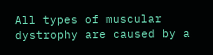All types of muscular dystrophy are caused by a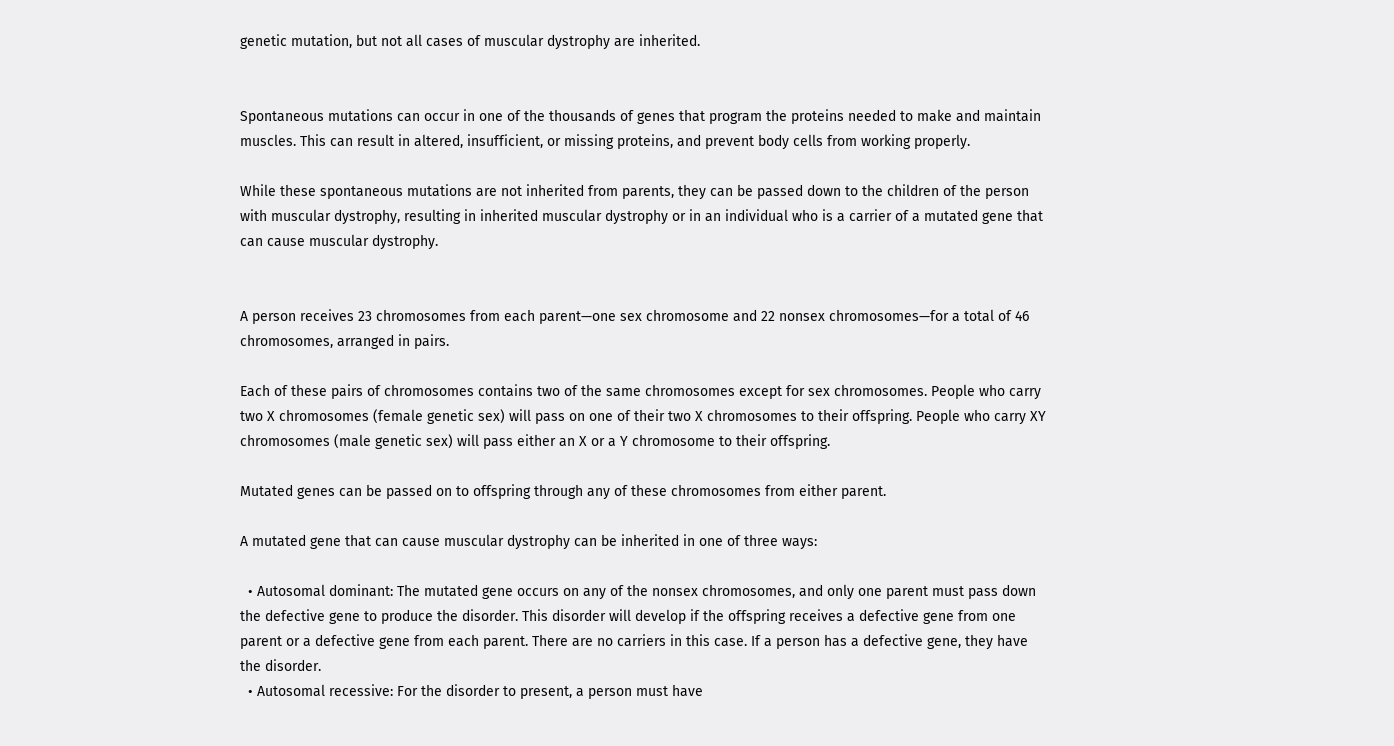genetic mutation, but not all cases of muscular dystrophy are inherited.


Spontaneous mutations can occur in one of the thousands of genes that program the proteins needed to make and maintain muscles. This can result in altered, insufficient, or missing proteins, and prevent body cells from working properly.

While these spontaneous mutations are not inherited from parents, they can be passed down to the children of the person with muscular dystrophy, resulting in inherited muscular dystrophy or in an individual who is a carrier of a mutated gene that can cause muscular dystrophy.


A person receives 23 chromosomes from each parent—one sex chromosome and 22 nonsex chromosomes—for a total of 46 chromosomes, arranged in pairs.

Each of these pairs of chromosomes contains two of the same chromosomes except for sex chromosomes. People who carry two X chromosomes (female genetic sex) will pass on one of their two X chromosomes to their offspring. People who carry XY chromosomes (male genetic sex) will pass either an X or a Y chromosome to their offspring.

Mutated genes can be passed on to offspring through any of these chromosomes from either parent.

A mutated gene that can cause muscular dystrophy can be inherited in one of three ways:

  • Autosomal dominant: The mutated gene occurs on any of the nonsex chromosomes, and only one parent must pass down the defective gene to produce the disorder. This disorder will develop if the offspring receives a defective gene from one parent or a defective gene from each parent. There are no carriers in this case. If a person has a defective gene, they have the disorder.
  • Autosomal recessive: For the disorder to present, a person must have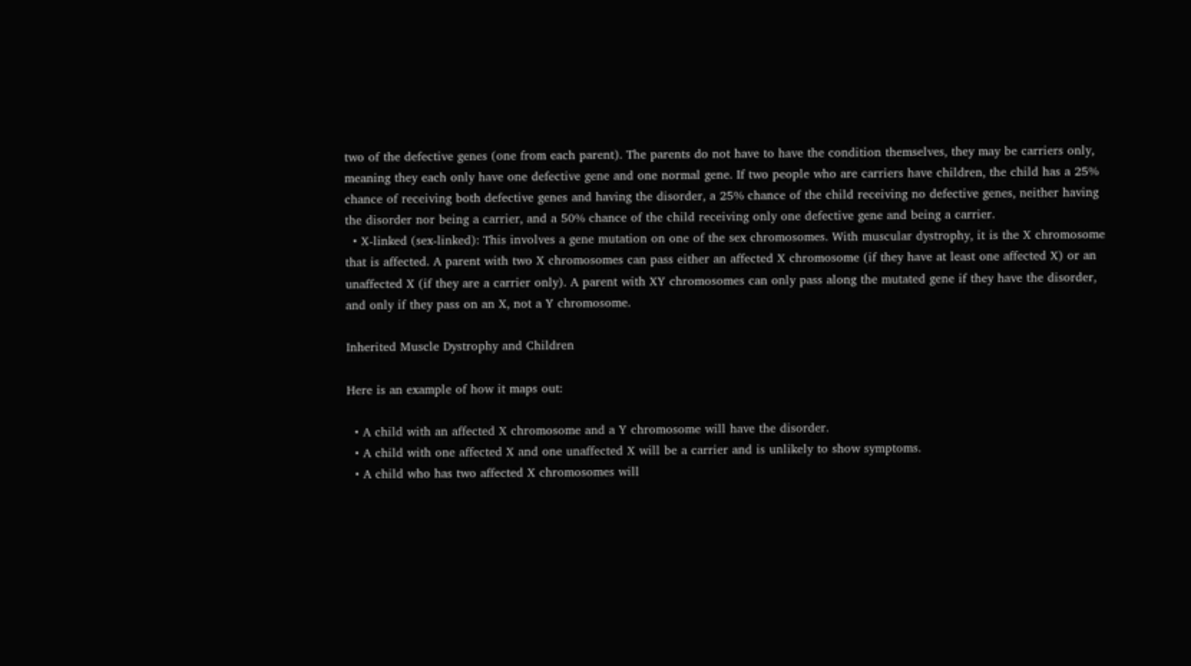two of the defective genes (one from each parent). The parents do not have to have the condition themselves, they may be carriers only, meaning they each only have one defective gene and one normal gene. If two people who are carriers have children, the child has a 25% chance of receiving both defective genes and having the disorder, a 25% chance of the child receiving no defective genes, neither having the disorder nor being a carrier, and a 50% chance of the child receiving only one defective gene and being a carrier.
  • X-linked (sex-linked): This involves a gene mutation on one of the sex chromosomes. With muscular dystrophy, it is the X chromosome that is affected. A parent with two X chromosomes can pass either an affected X chromosome (if they have at least one affected X) or an unaffected X (if they are a carrier only). A parent with XY chromosomes can only pass along the mutated gene if they have the disorder, and only if they pass on an X, not a Y chromosome.

Inherited Muscle Dystrophy and Children

Here is an example of how it maps out:

  • A child with an affected X chromosome and a Y chromosome will have the disorder.
  • A child with one affected X and one unaffected X will be a carrier and is unlikely to show symptoms.
  • A child who has two affected X chromosomes will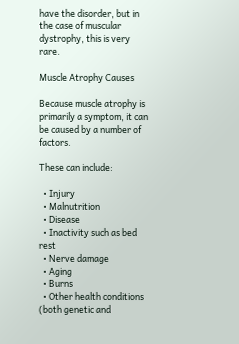have the disorder, but in the case of muscular dystrophy, this is very rare.

Muscle Atrophy Causes

Because muscle atrophy is primarily a symptom, it can be caused by a number of factors.

These can include:

  • Injury
  • Malnutrition
  • Disease
  • Inactivity such as bed rest
  • Nerve damage
  • Aging
  • Burns
  • Other health conditions (both genetic and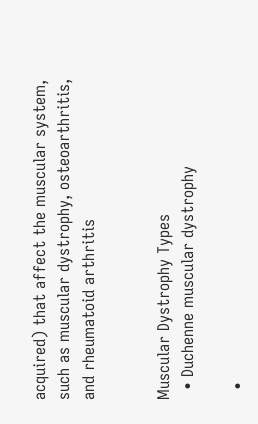acquired) that affect the muscular system, such as muscular dystrophy, osteoarthritis, and rheumatoid arthritis


Muscular Dystrophy Types
  • Duchenne muscular dystrophy

  •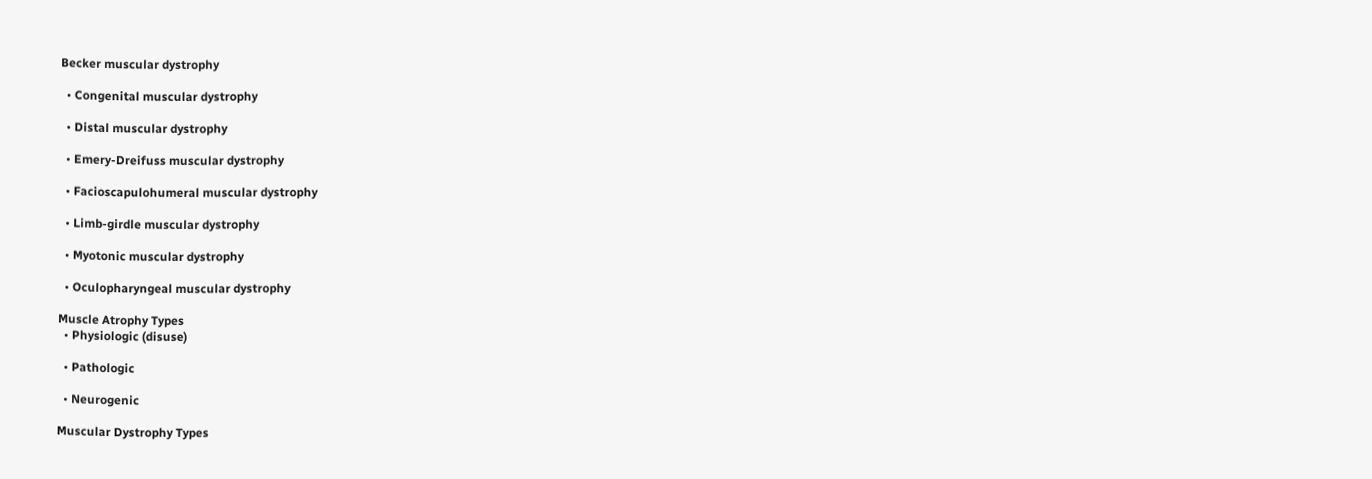Becker muscular dystrophy

  • Congenital muscular dystrophy

  • Distal muscular dystrophy

  • Emery-Dreifuss muscular dystrophy

  • Facioscapulohumeral muscular dystrophy

  • Limb-girdle muscular dystrophy

  • Myotonic muscular dystrophy

  • Oculopharyngeal muscular dystrophy

Muscle Atrophy Types
  • Physiologic (disuse)

  • Pathologic

  • Neurogenic

Muscular Dystrophy Types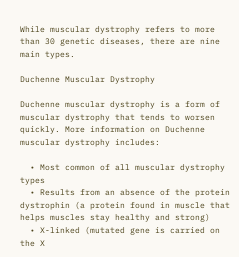While muscular dystrophy refers to more than 30 genetic diseases, there are nine main types.

Duchenne Muscular Dystrophy

Duchenne muscular dystrophy is a form of muscular dystrophy that tends to worsen quickly. More information on Duchenne muscular dystrophy includes:

  • Most common of all muscular dystrophy types
  • Results from an absence of the protein dystrophin (a protein found in muscle that helps muscles stay healthy and strong)
  • X-linked (mutated gene is carried on the X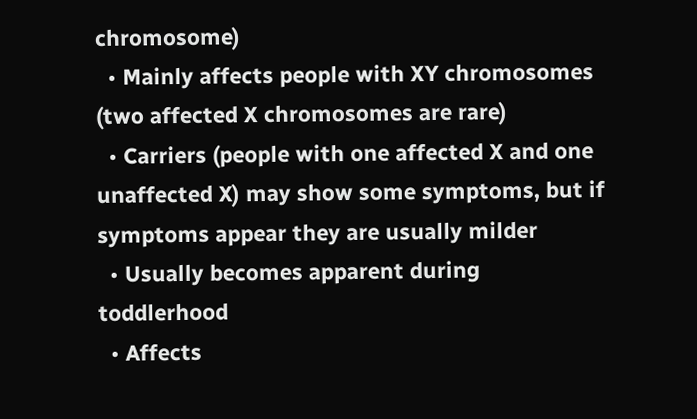chromosome)
  • Mainly affects people with XY chromosomes (two affected X chromosomes are rare)
  • Carriers (people with one affected X and one unaffected X) may show some symptoms, but if symptoms appear they are usually milder
  • Usually becomes apparent during toddlerhood
  • Affects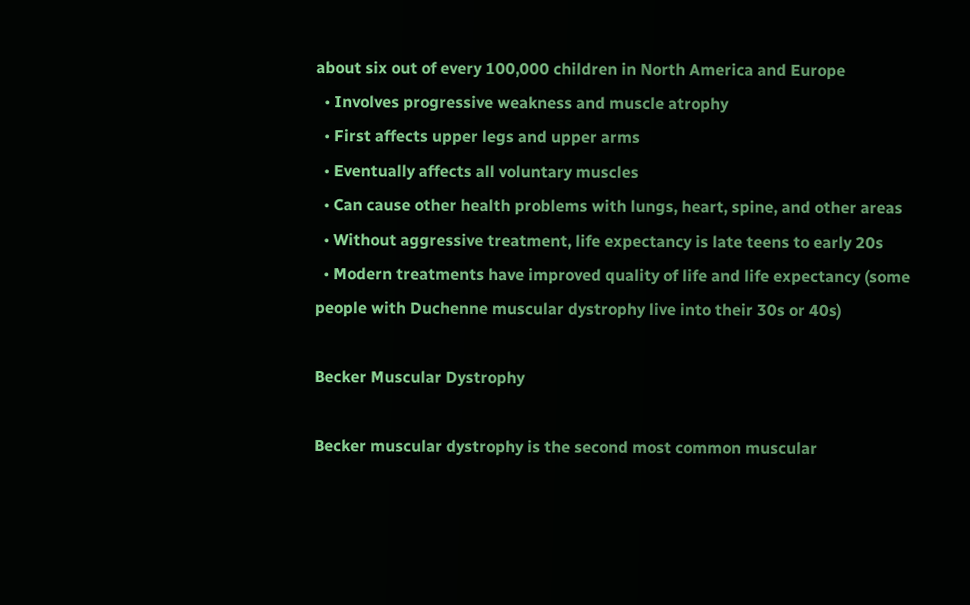about six out of every 100,000 children in North America and Europe
  • Involves progressive weakness and muscle atrophy
  • First affects upper legs and upper arms
  • Eventually affects all voluntary muscles
  • Can cause other health problems with lungs, heart, spine, and other areas
  • Without aggressive treatment, life expectancy is late teens to early 20s
  • Modern treatments have improved quality of life and life expectancy (some people with Duchenne muscular dystrophy live into their 30s or 40s)

Becker Muscular Dystrophy

Becker muscular dystrophy is the second most common muscular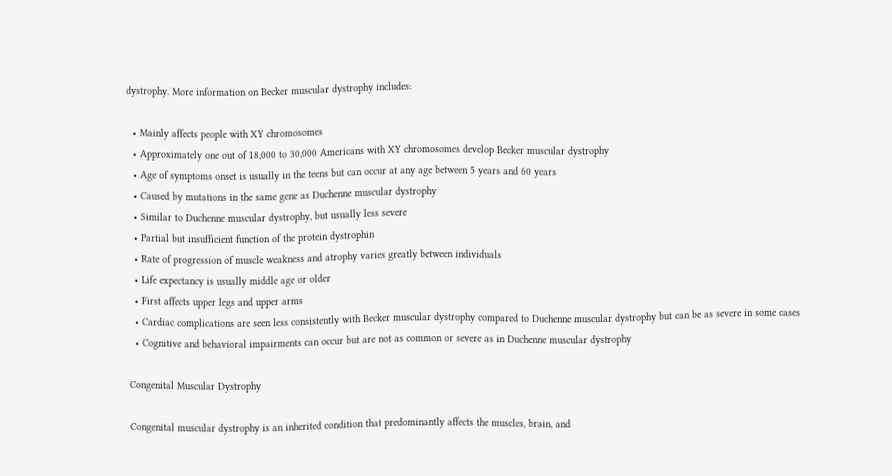dystrophy. More information on Becker muscular dystrophy includes:

  • Mainly affects people with XY chromosomes
  • Approximately one out of 18,000 to 30,000 Americans with XY chromosomes develop Becker muscular dystrophy
  • Age of symptoms onset is usually in the teens but can occur at any age between 5 years and 60 years
  • Caused by mutations in the same gene as Duchenne muscular dystrophy
  • Similar to Duchenne muscular dystrophy, but usually less severe
  • Partial but insufficient function of the protein dystrophin
  • Rate of progression of muscle weakness and atrophy varies greatly between individuals
  • Life expectancy is usually middle age or older
  • First affects upper legs and upper arms
  • Cardiac complications are seen less consistently with Becker muscular dystrophy compared to Duchenne muscular dystrophy but can be as severe in some cases
  • Cognitive and behavioral impairments can occur but are not as common or severe as in Duchenne muscular dystrophy

Congenital Muscular Dystrophy

Congenital muscular dystrophy is an inherited condition that predominantly affects the muscles, brain, and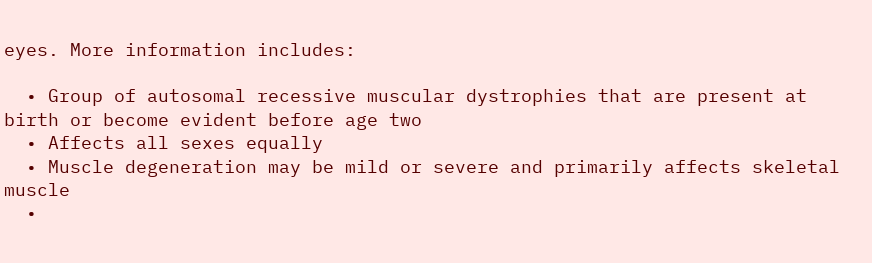eyes. More information includes:

  • Group of autosomal recessive muscular dystrophies that are present at birth or become evident before age two
  • Affects all sexes equally
  • Muscle degeneration may be mild or severe and primarily affects skeletal muscle
  •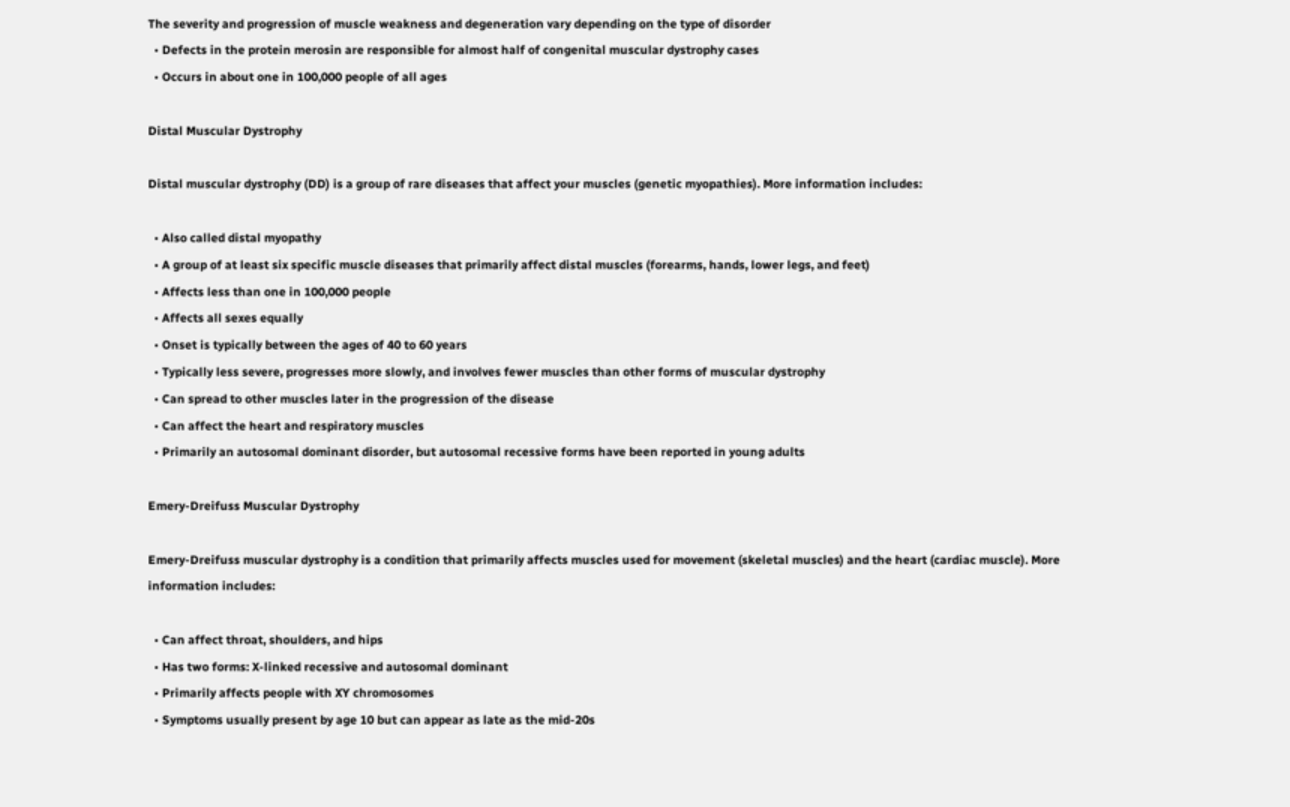The severity and progression of muscle weakness and degeneration vary depending on the type of disorder
  • Defects in the protein merosin are responsible for almost half of congenital muscular dystrophy cases
  • Occurs in about one in 100,000 people of all ages

Distal Muscular Dystrophy

Distal muscular dystrophy (DD) is a group of rare diseases that affect your muscles (genetic myopathies). More information includes:

  • Also called distal myopathy
  • A group of at least six specific muscle diseases that primarily affect distal muscles (forearms, hands, lower legs, and feet)
  • Affects less than one in 100,000 people
  • Affects all sexes equally
  • Onset is typically between the ages of 40 to 60 years
  • Typically less severe, progresses more slowly, and involves fewer muscles than other forms of muscular dystrophy
  • Can spread to other muscles later in the progression of the disease
  • Can affect the heart and respiratory muscles
  • Primarily an autosomal dominant disorder, but autosomal recessive forms have been reported in young adults

Emery-Dreifuss Muscular Dystrophy

Emery-Dreifuss muscular dystrophy is a condition that primarily affects muscles used for movement (skeletal muscles) and the heart (cardiac muscle). More information includes:

  • Can affect throat, shoulders, and hips
  • Has two forms: X-linked recessive and autosomal dominant
  • Primarily affects people with XY chromosomes
  • Symptoms usually present by age 10 but can appear as late as the mid-20s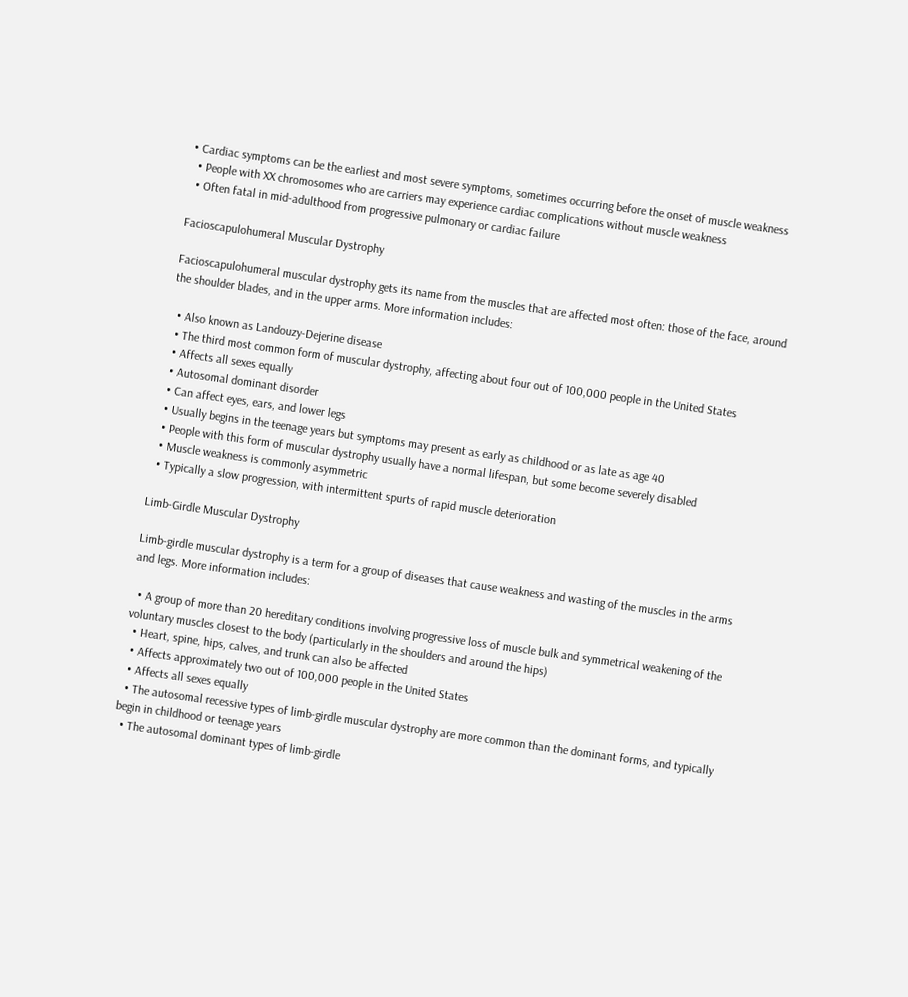• Cardiac symptoms can be the earliest and most severe symptoms, sometimes occurring before the onset of muscle weakness
  • People with XX chromosomes who are carriers may experience cardiac complications without muscle weakness
  • Often fatal in mid-adulthood from progressive pulmonary or cardiac failure

Facioscapulohumeral Muscular Dystrophy

Facioscapulohumeral muscular dystrophy gets its name from the muscles that are affected most often: those of the face, around the shoulder blades, and in the upper arms. More information includes:

  • Also known as Landouzy-Dejerine disease
  • The third most common form of muscular dystrophy, affecting about four out of 100,000 people in the United States
  • Affects all sexes equally
  • Autosomal dominant disorder
  • Can affect eyes, ears, and lower legs
  • Usually begins in the teenage years but symptoms may present as early as childhood or as late as age 40
  • People with this form of muscular dystrophy usually have a normal lifespan, but some become severely disabled
  • Muscle weakness is commonly asymmetric
  • Typically a slow progression, with intermittent spurts of rapid muscle deterioration

Limb-Girdle Muscular Dystrophy

Limb-girdle muscular dystrophy is a term for a group of diseases that cause weakness and wasting of the muscles in the arms and legs. More information includes:

  • A group of more than 20 hereditary conditions involving progressive loss of muscle bulk and symmetrical weakening of the voluntary muscles closest to the body (particularly in the shoulders and around the hips)
  • Heart, spine, hips, calves, and trunk can also be affected
  • Affects approximately two out of 100,000 people in the United States
  • Affects all sexes equally
  • The autosomal recessive types of limb-girdle muscular dystrophy are more common than the dominant forms, and typically begin in childhood or teenage years
  • The autosomal dominant types of limb-girdle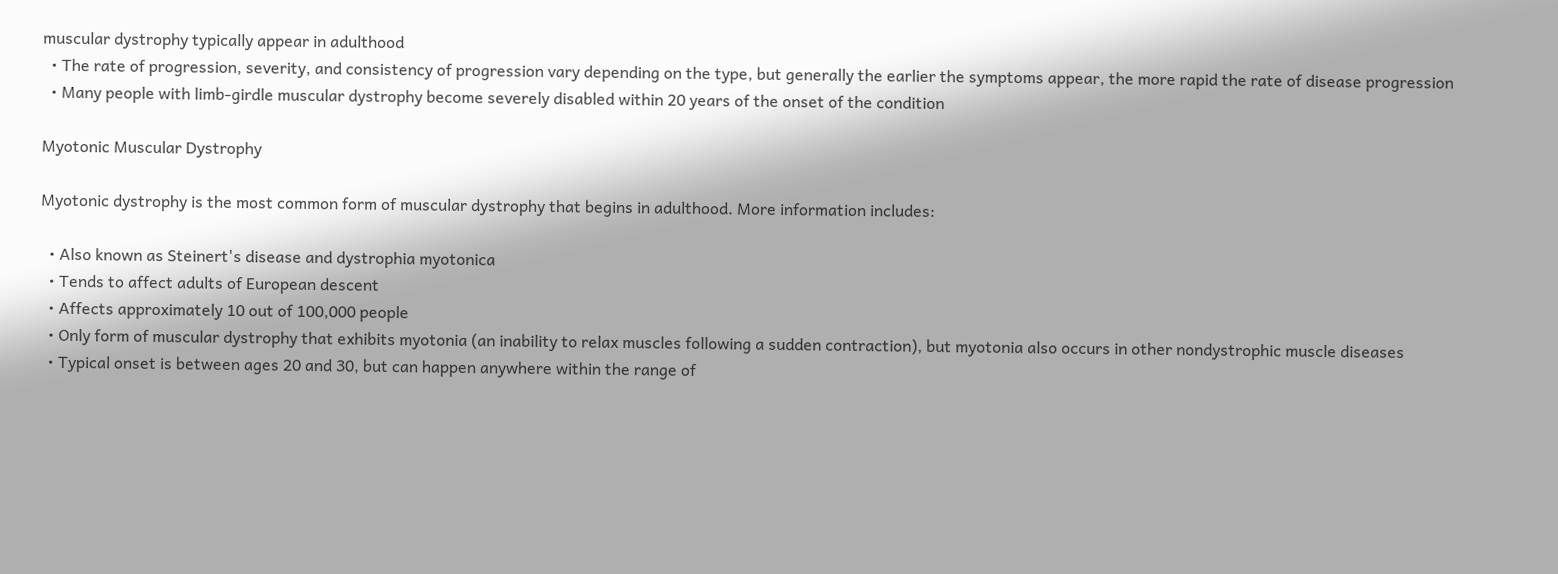muscular dystrophy typically appear in adulthood
  • The rate of progression, severity, and consistency of progression vary depending on the type, but generally the earlier the symptoms appear, the more rapid the rate of disease progression
  • Many people with limb-girdle muscular dystrophy become severely disabled within 20 years of the onset of the condition

Myotonic Muscular Dystrophy

Myotonic dystrophy is the most common form of muscular dystrophy that begins in adulthood. More information includes:

  • Also known as Steinert's disease and dystrophia myotonica
  • Tends to affect adults of European descent
  • Affects approximately 10 out of 100,000 people
  • Only form of muscular dystrophy that exhibits myotonia (an inability to relax muscles following a sudden contraction), but myotonia also occurs in other nondystrophic muscle diseases
  • Typical onset is between ages 20 and 30, but can happen anywhere within the range of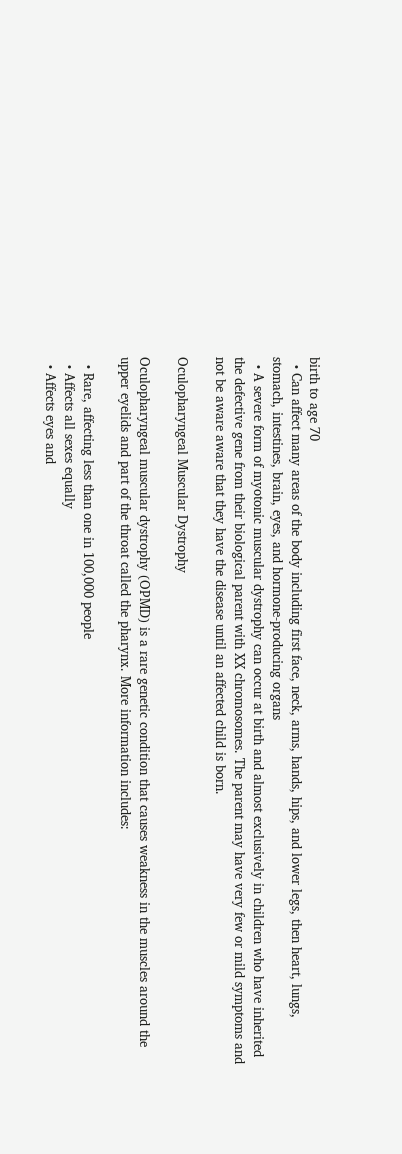birth to age 70
  • Can affect many areas of the body including first face, neck, arms, hands, hips, and lower legs, then heart, lungs, stomach, intestines, brain, eyes, and hormone-producing organs
  • A severe form of myotonic muscular dystrophy can occur at birth and almost exclusively in children who have inherited the defective gene from their biological parent with XX chromosomes. The parent may have very few or mild symptoms and not be aware aware that they have the disease until an affected child is born.

Oculopharyngeal Muscular Dystrophy

Oculopharyngeal muscular dystrophy (OPMD) is a rare genetic condition that causes weakness in the muscles around the upper eyelids and part of the throat called the pharynx. More information includes:

  • Rare, affecting less than one in 100,000 people
  • Affects all sexes equally
  • Affects eyes and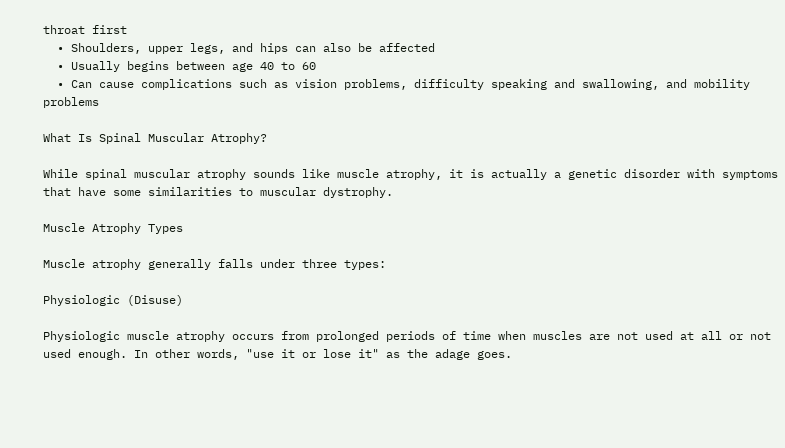throat first
  • Shoulders, upper legs, and hips can also be affected
  • Usually begins between age 40 to 60
  • Can cause complications such as vision problems, difficulty speaking and swallowing, and mobility problems

What Is Spinal Muscular Atrophy?

While spinal muscular atrophy sounds like muscle atrophy, it is actually a genetic disorder with symptoms that have some similarities to muscular dystrophy.

Muscle Atrophy Types

Muscle atrophy generally falls under three types:

Physiologic (Disuse)

Physiologic muscle atrophy occurs from prolonged periods of time when muscles are not used at all or not used enough. In other words, "use it or lose it" as the adage goes.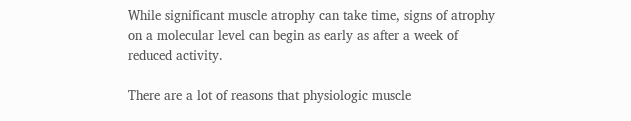While significant muscle atrophy can take time, signs of atrophy on a molecular level can begin as early as after a week of reduced activity.

There are a lot of reasons that physiologic muscle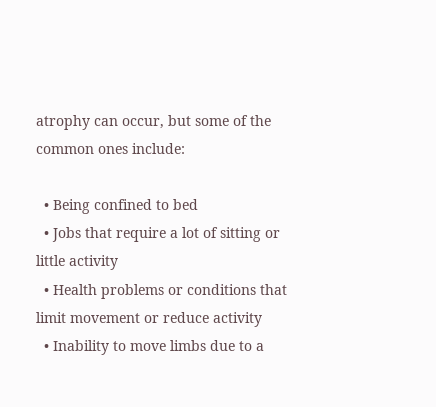atrophy can occur, but some of the common ones include:

  • Being confined to bed
  • Jobs that require a lot of sitting or little activity
  • Health problems or conditions that limit movement or reduce activity
  • Inability to move limbs due to a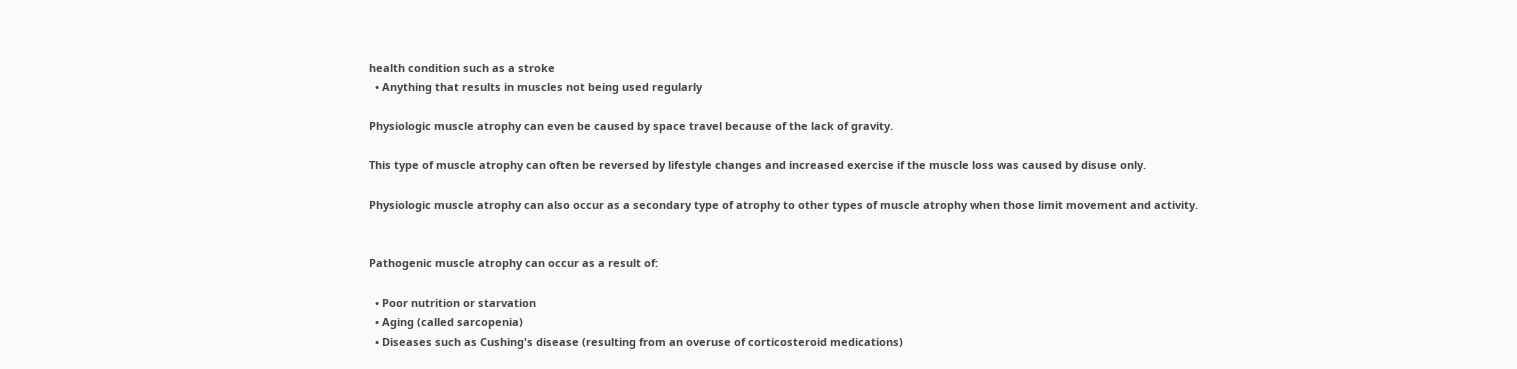health condition such as a stroke
  • Anything that results in muscles not being used regularly

Physiologic muscle atrophy can even be caused by space travel because of the lack of gravity.

This type of muscle atrophy can often be reversed by lifestyle changes and increased exercise if the muscle loss was caused by disuse only.

Physiologic muscle atrophy can also occur as a secondary type of atrophy to other types of muscle atrophy when those limit movement and activity.


Pathogenic muscle atrophy can occur as a result of:

  • Poor nutrition or starvation
  • Aging (called sarcopenia)
  • Diseases such as Cushing's disease (resulting from an overuse of corticosteroid medications)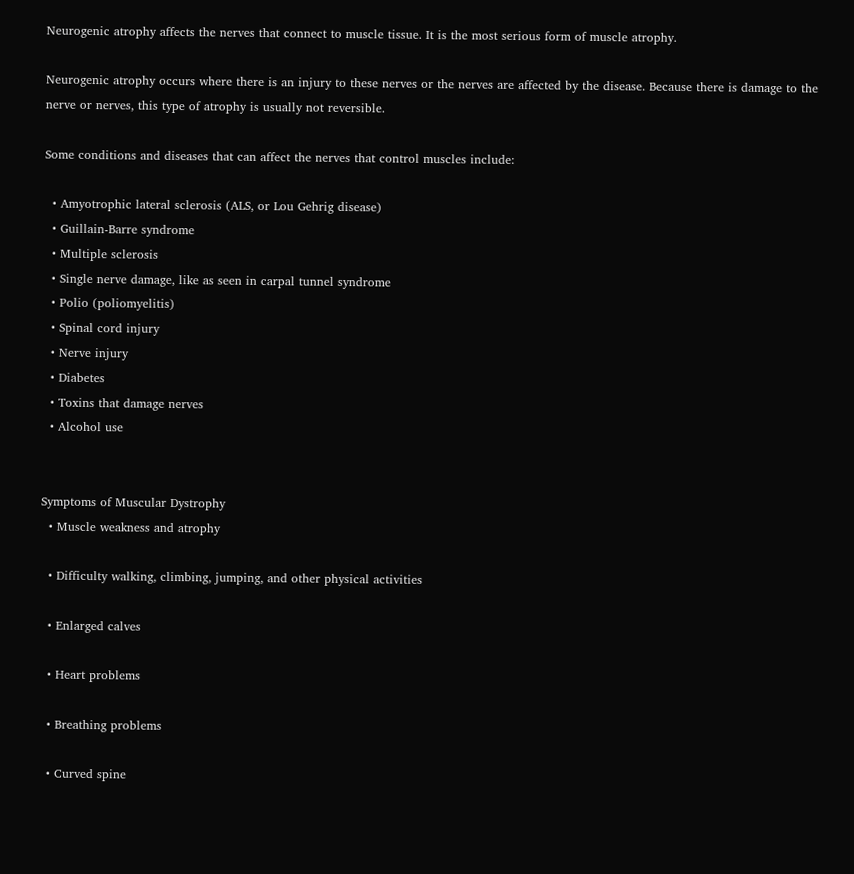Neurogenic atrophy affects the nerves that connect to muscle tissue. It is the most serious form of muscle atrophy.

Neurogenic atrophy occurs where there is an injury to these nerves or the nerves are affected by the disease. Because there is damage to the nerve or nerves, this type of atrophy is usually not reversible.

Some conditions and diseases that can affect the nerves that control muscles include:

  • Amyotrophic lateral sclerosis (ALS, or Lou Gehrig disease)
  • Guillain-Barre syndrome
  • Multiple sclerosis
  • Single nerve damage, like as seen in carpal tunnel syndrome
  • Polio (poliomyelitis)
  • Spinal cord injury
  • Nerve injury
  • Diabetes
  • Toxins that damage nerves
  • Alcohol use


Symptoms of Muscular Dystrophy
  • Muscle weakness and atrophy

  • Difficulty walking, climbing, jumping, and other physical activities

  • Enlarged calves

  • Heart problems

  • Breathing problems

  • Curved spine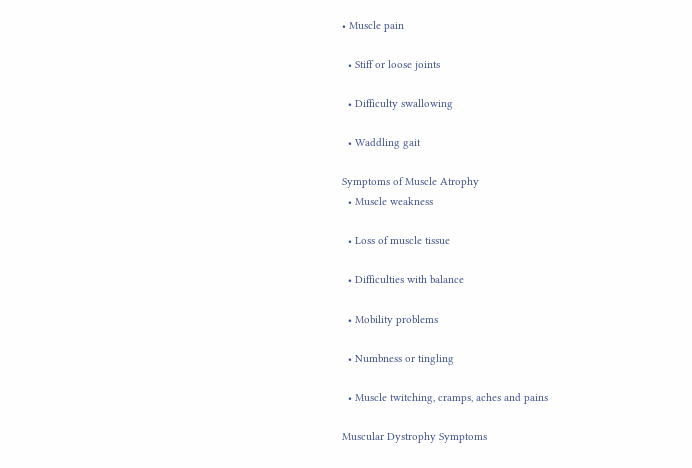• Muscle pain

  • Stiff or loose joints

  • Difficulty swallowing

  • Waddling gait

Symptoms of Muscle Atrophy
  • Muscle weakness

  • Loss of muscle tissue

  • Difficulties with balance

  • Mobility problems

  • Numbness or tingling

  • Muscle twitching, cramps, aches and pains

Muscular Dystrophy Symptoms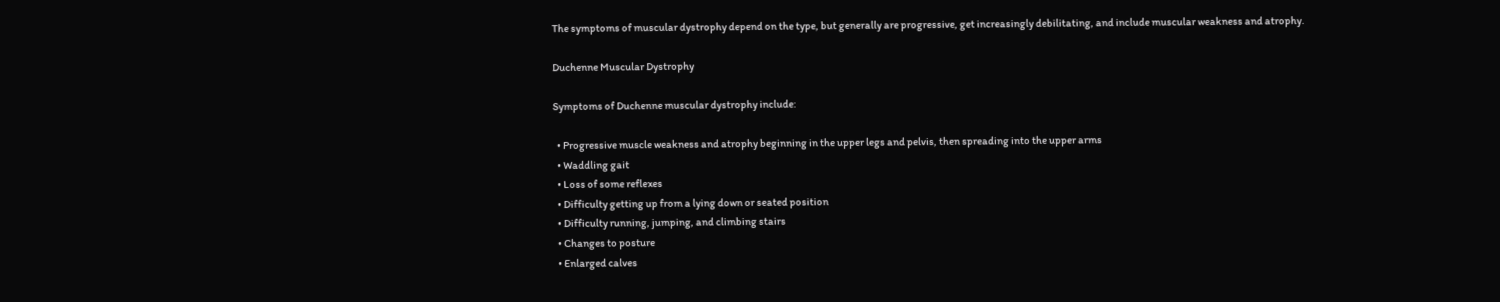The symptoms of muscular dystrophy depend on the type, but generally are progressive, get increasingly debilitating, and include muscular weakness and atrophy.

Duchenne Muscular Dystrophy

Symptoms of Duchenne muscular dystrophy include:

  • Progressive muscle weakness and atrophy beginning in the upper legs and pelvis, then spreading into the upper arms
  • Waddling gait
  • Loss of some reflexes
  • Difficulty getting up from a lying down or seated position
  • Difficulty running, jumping, and climbing stairs
  • Changes to posture
  • Enlarged calves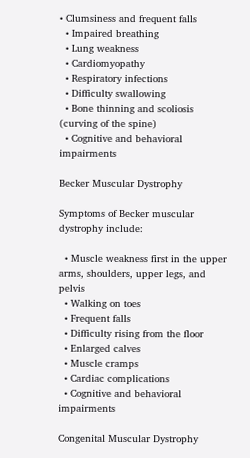• Clumsiness and frequent falls
  • Impaired breathing
  • Lung weakness
  • Cardiomyopathy
  • Respiratory infections
  • Difficulty swallowing
  • Bone thinning and scoliosis (curving of the spine)
  • Cognitive and behavioral impairments

Becker Muscular Dystrophy

Symptoms of Becker muscular dystrophy include:

  • Muscle weakness first in the upper arms, shoulders, upper legs, and pelvis
  • Walking on toes
  • Frequent falls
  • Difficulty rising from the floor
  • Enlarged calves
  • Muscle cramps
  • Cardiac complications
  • Cognitive and behavioral impairments

Congenital Muscular Dystrophy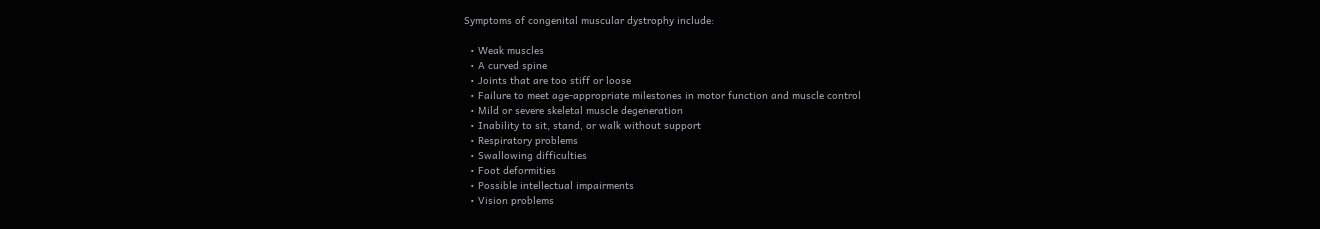Symptoms of congenital muscular dystrophy include:

  • Weak muscles
  • A curved spine
  • Joints that are too stiff or loose
  • Failure to meet age-appropriate milestones in motor function and muscle control
  • Mild or severe skeletal muscle degeneration
  • Inability to sit, stand, or walk without support
  • Respiratory problems
  • Swallowing difficulties
  • Foot deformities
  • Possible intellectual impairments
  • Vision problems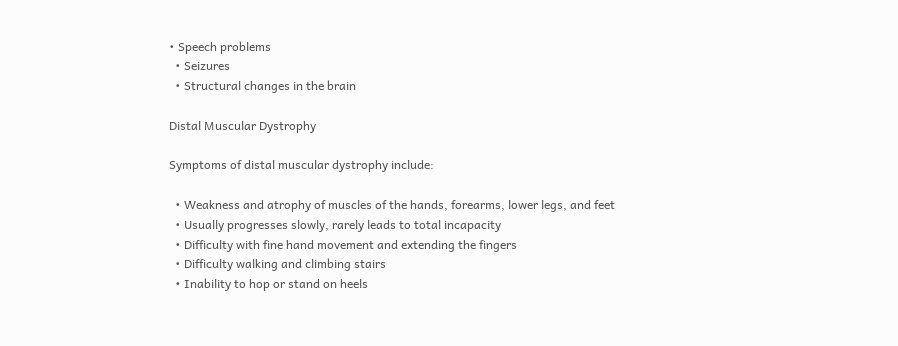• Speech problems
  • Seizures
  • Structural changes in the brain

Distal Muscular Dystrophy

Symptoms of distal muscular dystrophy include:

  • Weakness and atrophy of muscles of the hands, forearms, lower legs, and feet
  • Usually progresses slowly, rarely leads to total incapacity
  • Difficulty with fine hand movement and extending the fingers
  • Difficulty walking and climbing stairs
  • Inability to hop or stand on heels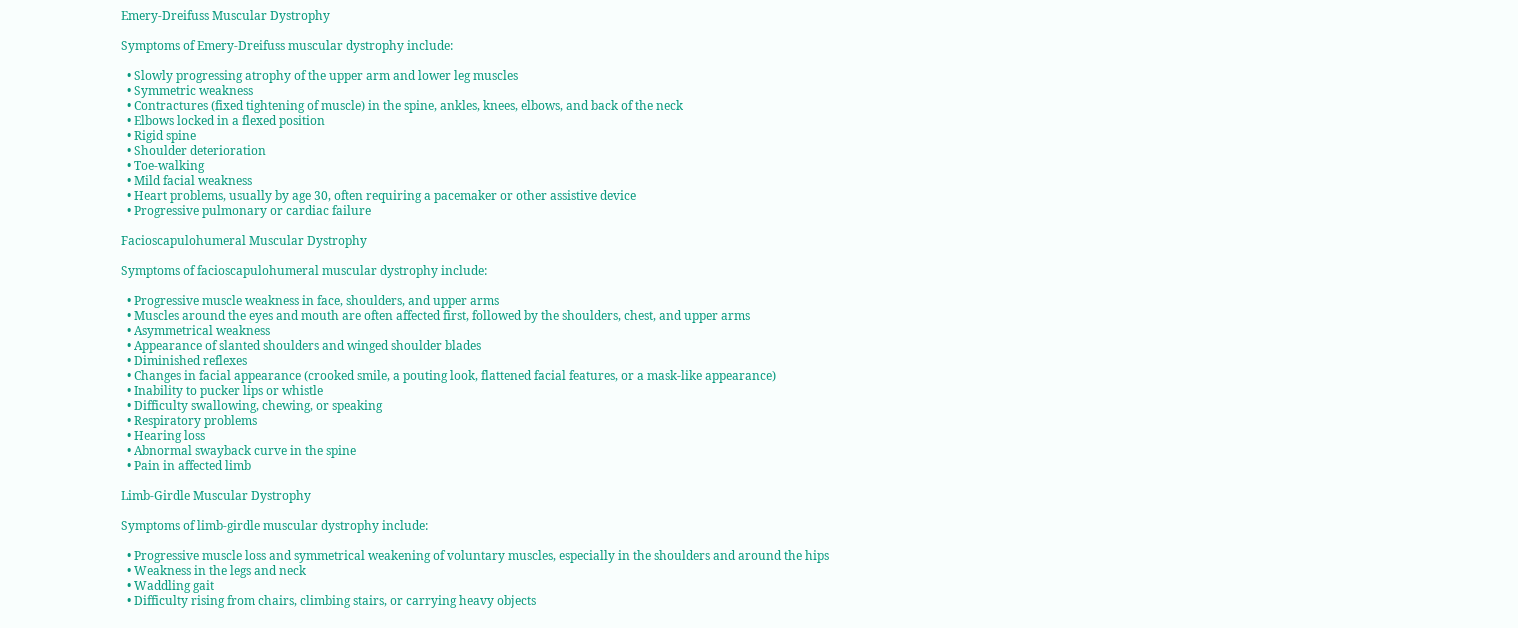Emery-Dreifuss Muscular Dystrophy

Symptoms of Emery-Dreifuss muscular dystrophy include:

  • Slowly progressing atrophy of the upper arm and lower leg muscles
  • Symmetric weakness
  • Contractures (fixed tightening of muscle) in the spine, ankles, knees, elbows, and back of the neck
  • Elbows locked in a flexed position
  • Rigid spine
  • Shoulder deterioration
  • Toe-walking
  • Mild facial weakness
  • Heart problems, usually by age 30, often requiring a pacemaker or other assistive device
  • Progressive pulmonary or cardiac failure

Facioscapulohumeral Muscular Dystrophy

Symptoms of facioscapulohumeral muscular dystrophy include:

  • Progressive muscle weakness in face, shoulders, and upper arms
  • Muscles around the eyes and mouth are often affected first, followed by the shoulders, chest, and upper arms
  • Asymmetrical weakness
  • Appearance of slanted shoulders and winged shoulder blades
  • Diminished reflexes
  • Changes in facial appearance (crooked smile, a pouting look, flattened facial features, or a mask-like appearance)
  • Inability to pucker lips or whistle
  • Difficulty swallowing, chewing, or speaking
  • Respiratory problems
  • Hearing loss
  • Abnormal swayback curve in the spine
  • Pain in affected limb

Limb-Girdle Muscular Dystrophy

Symptoms of limb-girdle muscular dystrophy include:

  • Progressive muscle loss and symmetrical weakening of voluntary muscles, especially in the shoulders and around the hips
  • Weakness in the legs and neck
  • Waddling gait
  • Difficulty rising from chairs, climbing stairs, or carrying heavy objects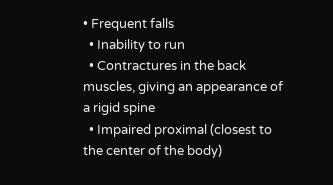• Frequent falls
  • Inability to run
  • Contractures in the back muscles, giving an appearance of a rigid spine
  • Impaired proximal (closest to the center of the body)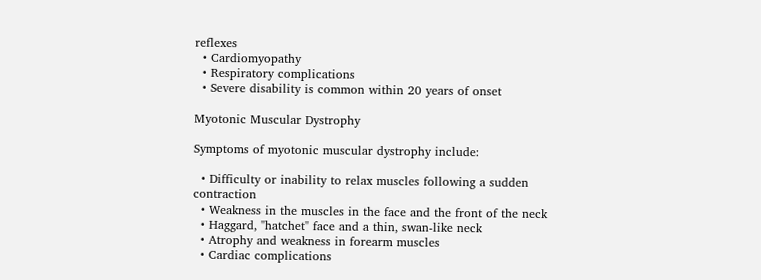reflexes
  • Cardiomyopathy
  • Respiratory complications
  • Severe disability is common within 20 years of onset

Myotonic Muscular Dystrophy

Symptoms of myotonic muscular dystrophy include:

  • Difficulty or inability to relax muscles following a sudden contraction
  • Weakness in the muscles in the face and the front of the neck
  • Haggard, "hatchet" face and a thin, swan-like neck
  • Atrophy and weakness in forearm muscles
  • Cardiac complications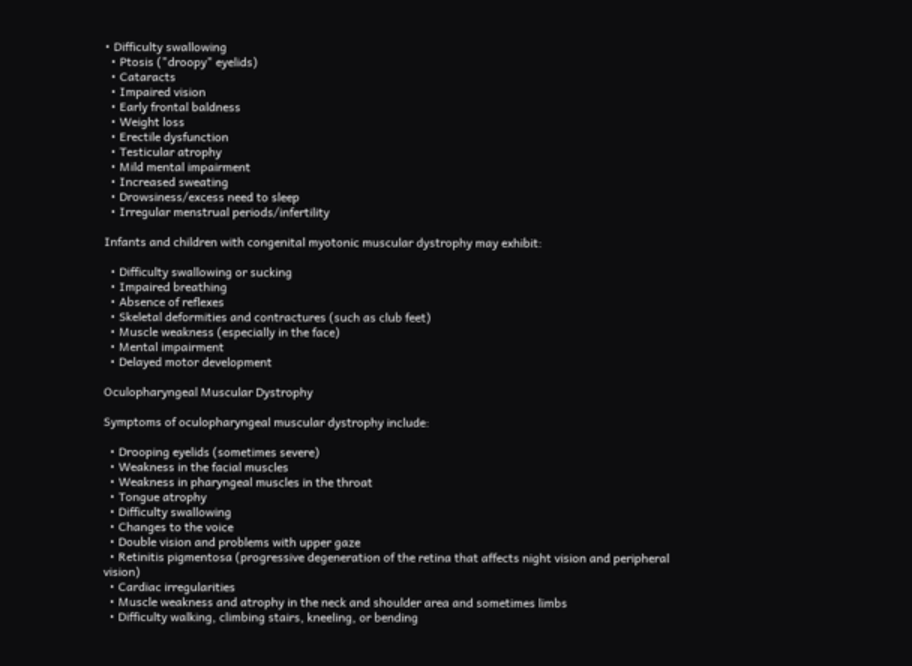• Difficulty swallowing
  • Ptosis ("droopy" eyelids)
  • Cataracts
  • Impaired vision
  • Early frontal baldness
  • Weight loss
  • Erectile dysfunction
  • Testicular atrophy
  • Mild mental impairment
  • Increased sweating
  • Drowsiness/excess need to sleep
  • Irregular menstrual periods/infertility

Infants and children with congenital myotonic muscular dystrophy may exhibit:

  • Difficulty swallowing or sucking
  • Impaired breathing
  • Absence of reflexes
  • Skeletal deformities and contractures (such as club feet)
  • Muscle weakness (especially in the face)
  • Mental impairment
  • Delayed motor development

Oculopharyngeal Muscular Dystrophy

Symptoms of oculopharyngeal muscular dystrophy include:

  • Drooping eyelids (sometimes severe)
  • Weakness in the facial muscles
  • Weakness in pharyngeal muscles in the throat
  • Tongue atrophy
  • Difficulty swallowing
  • Changes to the voice
  • Double vision and problems with upper gaze
  • Retinitis pigmentosa (progressive degeneration of the retina that affects night vision and peripheral vision)
  • Cardiac irregularities
  • Muscle weakness and atrophy in the neck and shoulder area and sometimes limbs
  • Difficulty walking, climbing stairs, kneeling, or bending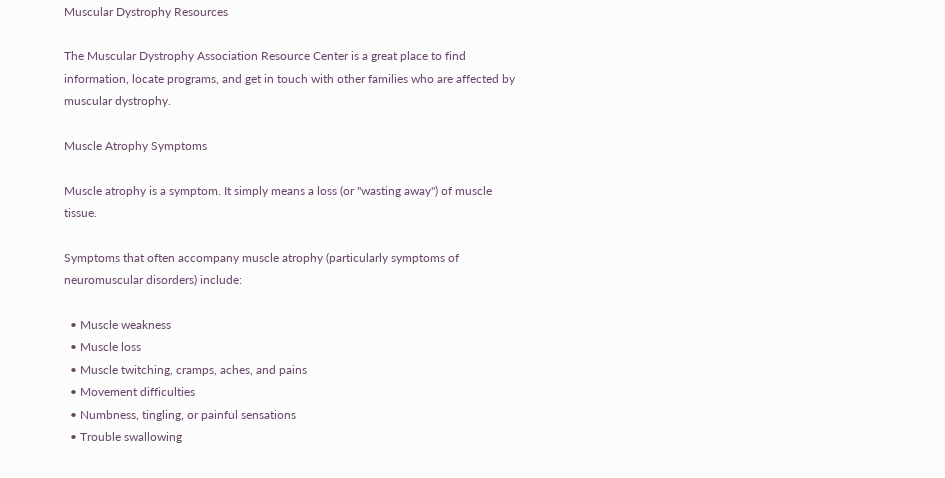Muscular Dystrophy Resources

The Muscular Dystrophy Association Resource Center is a great place to find information, locate programs, and get in touch with other families who are affected by muscular dystrophy.

Muscle Atrophy Symptoms

Muscle atrophy is a symptom. It simply means a loss (or "wasting away") of muscle tissue.

Symptoms that often accompany muscle atrophy (particularly symptoms of neuromuscular disorders) include:

  • Muscle weakness
  • Muscle loss
  • Muscle twitching, cramps, aches, and pains
  • Movement difficulties
  • Numbness, tingling, or painful sensations
  • Trouble swallowing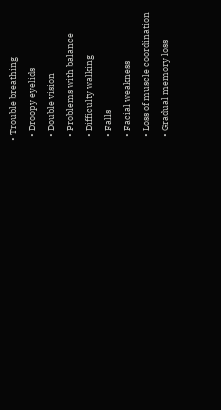• Trouble breathing
  • Droopy eyelids
  • Double vision
  • Problems with balance
  • Difficulty walking
  • Falls
  • Facial weakness
  • Loss of muscle coordination
  • Gradual memory loss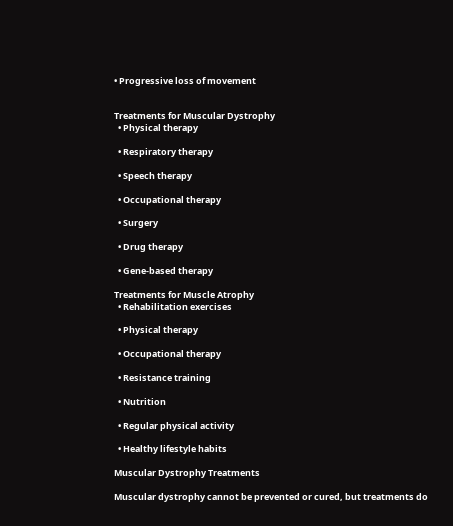• Progressive loss of movement


Treatments for Muscular Dystrophy
  • Physical therapy

  • Respiratory therapy

  • Speech therapy

  • Occupational therapy

  • Surgery

  • Drug therapy

  • Gene-based therapy

Treatments for Muscle Atrophy
  • Rehabilitation exercises

  • Physical therapy

  • Occupational therapy

  • Resistance training

  • Nutrition

  • Regular physical activity

  • Healthy lifestyle habits

Muscular Dystrophy Treatments

Muscular dystrophy cannot be prevented or cured, but treatments do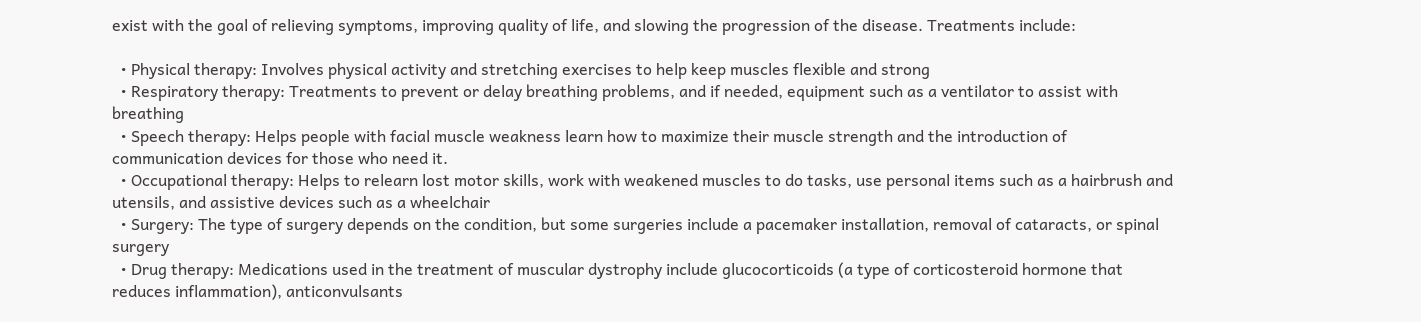exist with the goal of relieving symptoms, improving quality of life, and slowing the progression of the disease. Treatments include:

  • Physical therapy: Involves physical activity and stretching exercises to help keep muscles flexible and strong
  • Respiratory therapy: Treatments to prevent or delay breathing problems, and if needed, equipment such as a ventilator to assist with breathing
  • Speech therapy: Helps people with facial muscle weakness learn how to maximize their muscle strength and the introduction of communication devices for those who need it.
  • Occupational therapy: Helps to relearn lost motor skills, work with weakened muscles to do tasks, use personal items such as a hairbrush and utensils, and assistive devices such as a wheelchair
  • Surgery: The type of surgery depends on the condition, but some surgeries include a pacemaker installation, removal of cataracts, or spinal surgery
  • Drug therapy: Medications used in the treatment of muscular dystrophy include glucocorticoids (a type of corticosteroid hormone that reduces inflammation), anticonvulsants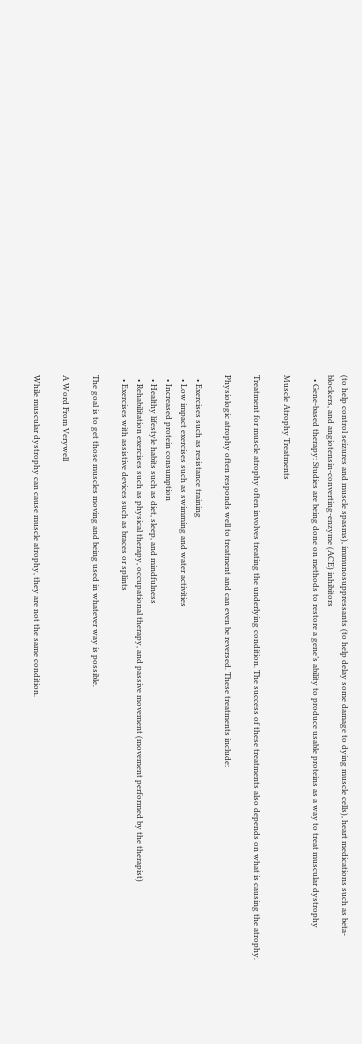(to help control seizures and muscle spasms), immunosuppressants (to help delay some damage to dying muscle cells), heart medications such as beta-blockers, and angiotensin-converting-enzyme (ACE) inhibitors
  • Gene-based therapy: Studies are being done on methods to restore a gene’s ability to produce usable proteins as a way to treat muscular dystrophy

Muscle Atrophy Treatments

Treatment for muscle atrophy often involves treating the underlying condition. The success of these treatments also depends on what is causing the atrophy.

Physiologic atrophy often responds well to treatment and can even be reversed. These treatments include:

  • Exercises such as resistance training
  • Low impact exercises such as swimming and water activities
  • Increased protein consumption
  • Healthy lifestyle habits such as diet, sleep, and mindfulness
  • Rehabilitation exercises such as physical therapy, occupational therapy, and passive movement (movement performed by the therapist)
  • Exercises with assistive devices such as braces or splints

The goal is to get those muscles moving and being used in whatever way is possible.

A Word From Verywell

While muscular dystrophy can cause muscle atrophy, they are not the same condition.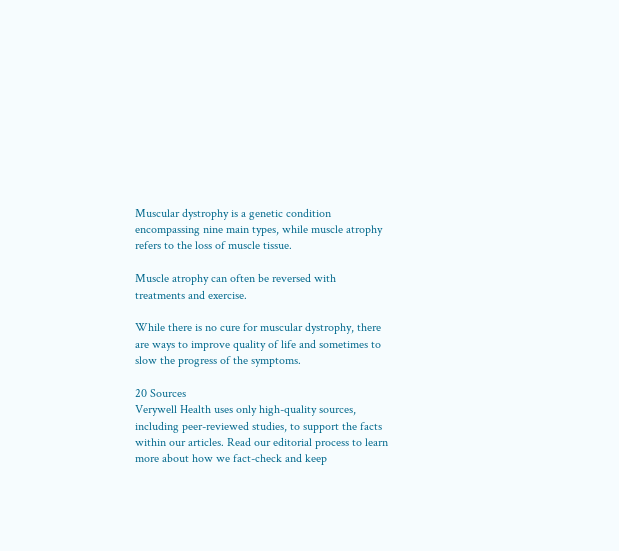Muscular dystrophy is a genetic condition encompassing nine main types, while muscle atrophy refers to the loss of muscle tissue.

Muscle atrophy can often be reversed with treatments and exercise.

While there is no cure for muscular dystrophy, there are ways to improve quality of life and sometimes to slow the progress of the symptoms.

20 Sources
Verywell Health uses only high-quality sources, including peer-reviewed studies, to support the facts within our articles. Read our editorial process to learn more about how we fact-check and keep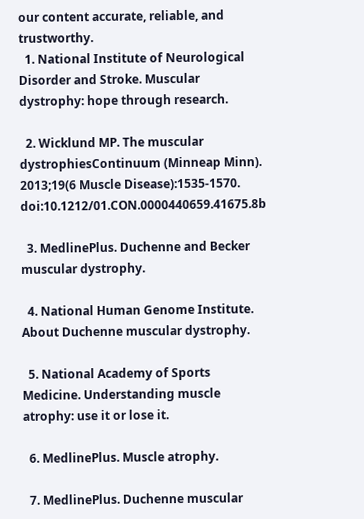our content accurate, reliable, and trustworthy.
  1. National Institute of Neurological Disorder and Stroke. Muscular dystrophy: hope through research.

  2. Wicklund MP. The muscular dystrophiesContinuum (Minneap Minn). 2013;19(6 Muscle Disease):1535-1570. doi:10.1212/01.CON.0000440659.41675.8b

  3. MedlinePlus. Duchenne and Becker muscular dystrophy.

  4. National Human Genome Institute. About Duchenne muscular dystrophy.

  5. National Academy of Sports Medicine. Understanding muscle atrophy: use it or lose it.

  6. MedlinePlus. Muscle atrophy.

  7. MedlinePlus. Duchenne muscular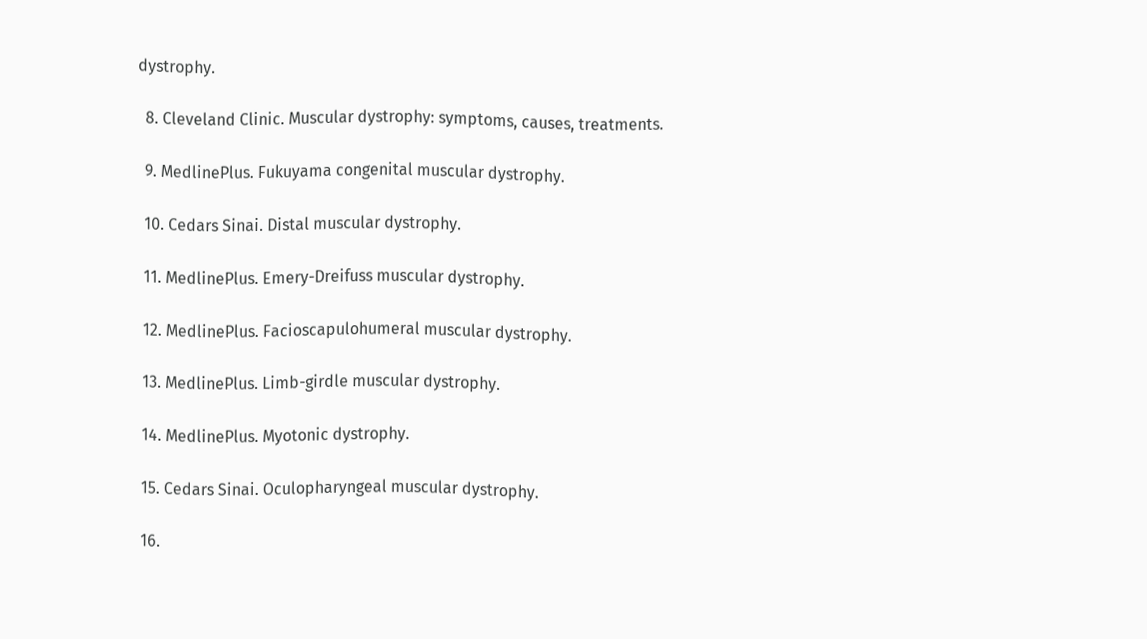dystrophy.

  8. Cleveland Clinic. Muscular dystrophy: symptoms, causes, treatments.

  9. MedlinePlus. Fukuyama congenital muscular dystrophy.

  10. Cedars Sinai. Distal muscular dystrophy.

  11. MedlinePlus. Emery-Dreifuss muscular dystrophy.

  12. MedlinePlus. Facioscapulohumeral muscular dystrophy.

  13. MedlinePlus. Limb-girdle muscular dystrophy.

  14. MedlinePlus. Myotonic dystrophy.

  15. Cedars Sinai. Oculopharyngeal muscular dystrophy.

  16.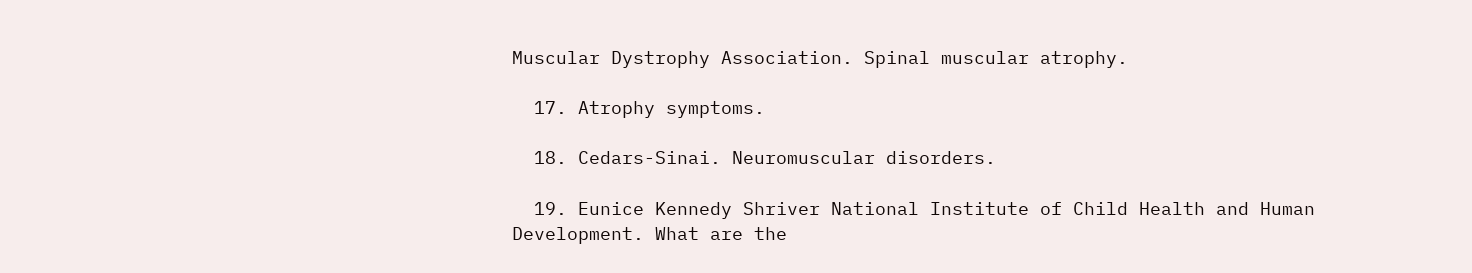Muscular Dystrophy Association. Spinal muscular atrophy.

  17. Atrophy symptoms.

  18. Cedars-Sinai. Neuromuscular disorders.

  19. Eunice Kennedy Shriver National Institute of Child Health and Human Development. What are the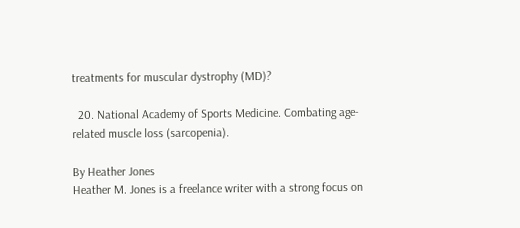treatments for muscular dystrophy (MD)?

  20. National Academy of Sports Medicine. Combating age-related muscle loss (sarcopenia).

By Heather Jones
Heather M. Jones is a freelance writer with a strong focus on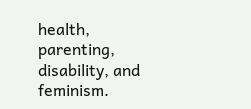health, parenting, disability, and feminism.